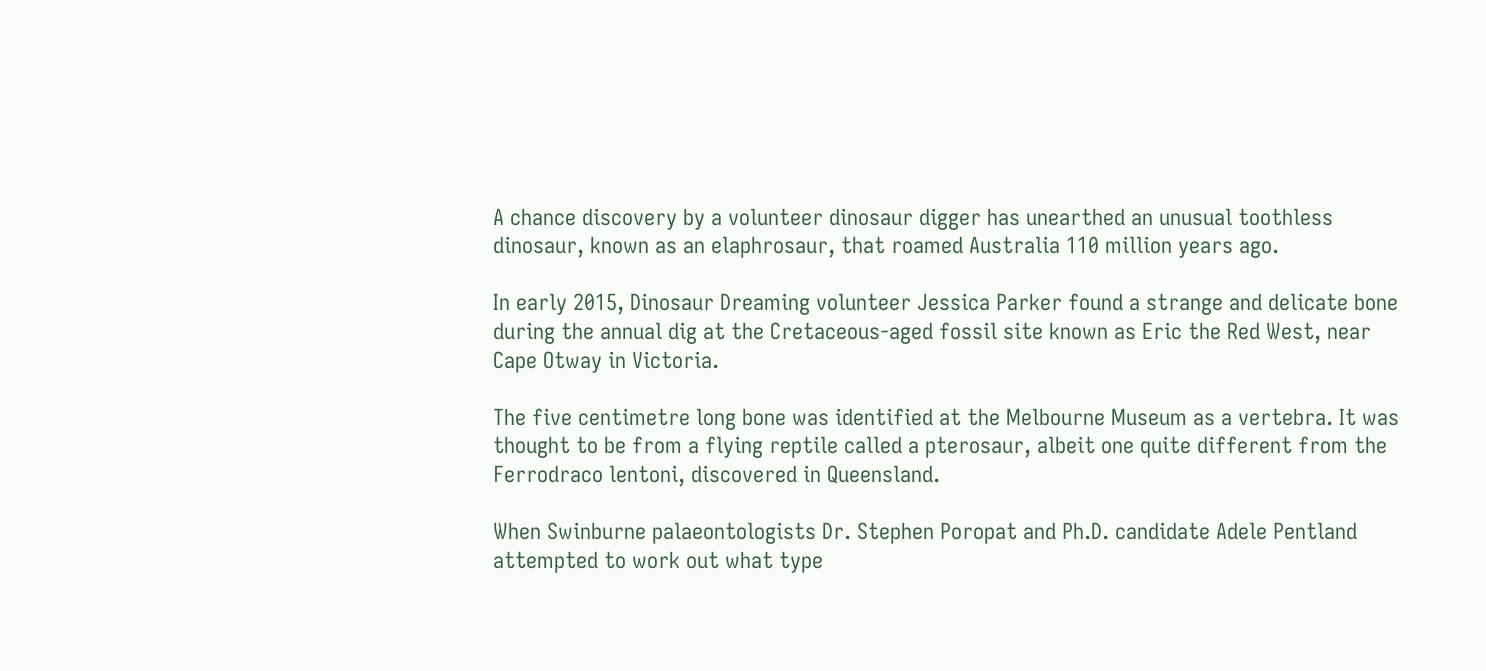A chance discovery by a volunteer dinosaur digger has unearthed an unusual toothless dinosaur, known as an elaphrosaur, that roamed Australia 110 million years ago.

In early 2015, Dinosaur Dreaming volunteer Jessica Parker found a strange and delicate bone during the annual dig at the Cretaceous-aged fossil site known as Eric the Red West, near Cape Otway in Victoria.

The five centimetre long bone was identified at the Melbourne Museum as a vertebra. It was thought to be from a flying reptile called a pterosaur, albeit one quite different from the Ferrodraco lentoni, discovered in Queensland.

When Swinburne palaeontologists Dr. Stephen Poropat and Ph.D. candidate Adele Pentland attempted to work out what type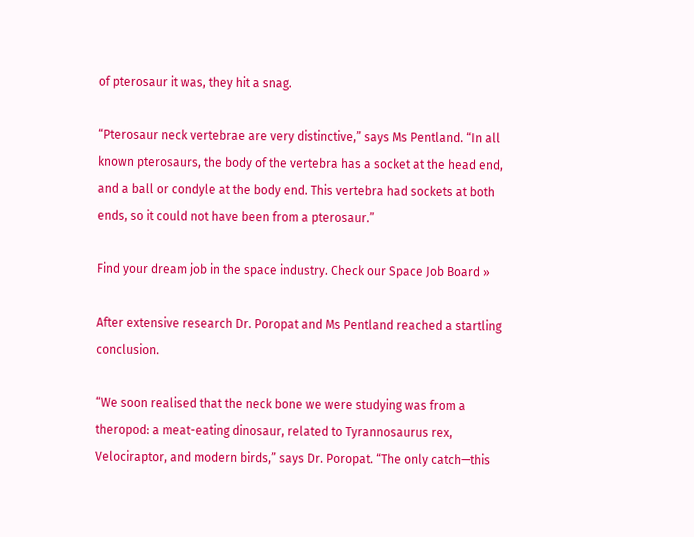of pterosaur it was, they hit a snag.

“Pterosaur neck vertebrae are very distinctive,” says Ms Pentland. “In all known pterosaurs, the body of the vertebra has a socket at the head end, and a ball or condyle at the body end. This vertebra had sockets at both ends, so it could not have been from a pterosaur.”

Find your dream job in the space industry. Check our Space Job Board »

After extensive research Dr. Poropat and Ms Pentland reached a startling conclusion.

“We soon realised that the neck bone we were studying was from a theropod: a meat-eating dinosaur, related to Tyrannosaurus rex, Velociraptor, and modern birds,” says Dr. Poropat. “The only catch—this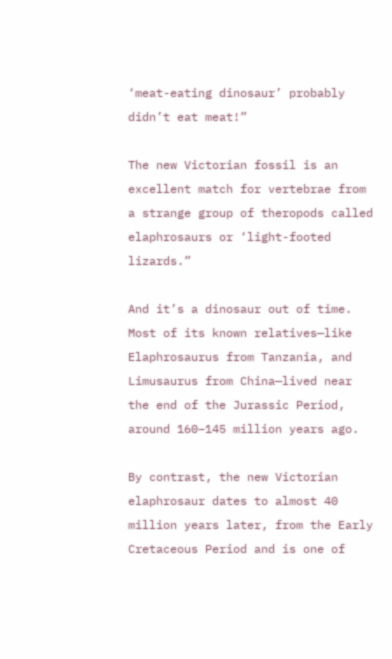‘meat-eating dinosaur’ probably didn’t eat meat!”

The new Victorian fossil is an excellent match for vertebrae from a strange group of theropods called elaphrosaurs or ‘light-footed lizards.”

And it’s a dinosaur out of time. Most of its known relatives—like Elaphrosaurus from Tanzania, and Limusaurus from China—lived near the end of the Jurassic Period, around 160–145 million years ago.

By contrast, the new Victorian elaphrosaur dates to almost 40 million years later, from the Early Cretaceous Period and is one of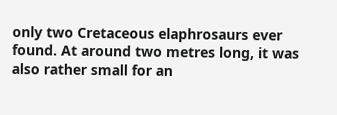only two Cretaceous elaphrosaurs ever found. At around two metres long, it was also rather small for an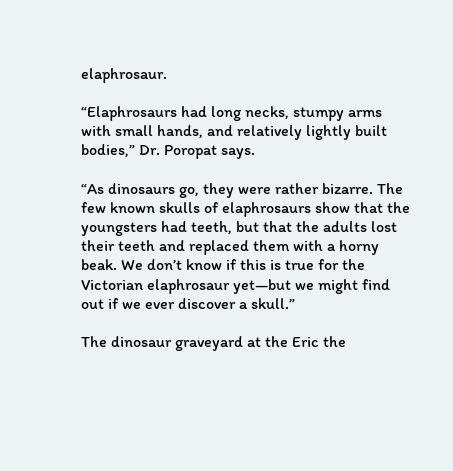elaphrosaur.

“Elaphrosaurs had long necks, stumpy arms with small hands, and relatively lightly built bodies,” Dr. Poropat says.

“As dinosaurs go, they were rather bizarre. The few known skulls of elaphrosaurs show that the youngsters had teeth, but that the adults lost their teeth and replaced them with a horny beak. We don’t know if this is true for the Victorian elaphrosaur yet—but we might find out if we ever discover a skull.”

The dinosaur graveyard at the Eric the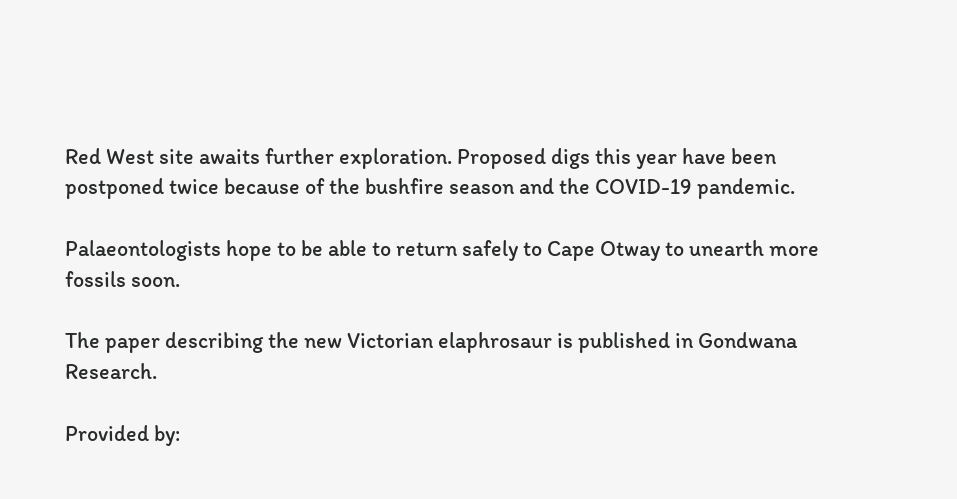Red West site awaits further exploration. Proposed digs this year have been postponed twice because of the bushfire season and the COVID-19 pandemic.

Palaeontologists hope to be able to return safely to Cape Otway to unearth more fossils soon.

The paper describing the new Victorian elaphrosaur is published in Gondwana Research.

Provided by: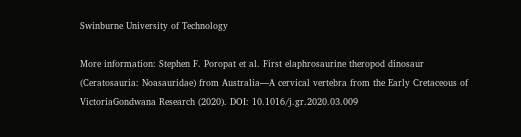Swinburne University of Technology

More information: Stephen F. Poropat et al. First elaphrosaurine theropod dinosaur (Ceratosauria: Noasauridae) from Australia—A cervical vertebra from the Early Cretaceous of VictoriaGondwana Research (2020). DOI: 10.1016/j.gr.2020.03.009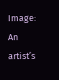Image: An artist’s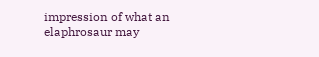impression of what an elaphrosaur may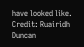have looked like.
Credit: Ruairidh Duncan